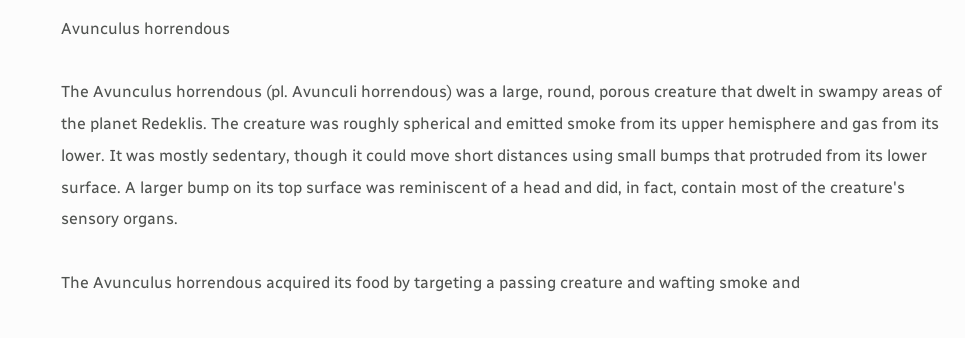Avunculus horrendous

The Avunculus horrendous (pl. Avunculi horrendous) was a large, round, porous creature that dwelt in swampy areas of the planet Redeklis. The creature was roughly spherical and emitted smoke from its upper hemisphere and gas from its lower. It was mostly sedentary, though it could move short distances using small bumps that protruded from its lower surface. A larger bump on its top surface was reminiscent of a head and did, in fact, contain most of the creature's sensory organs.

The Avunculus horrendous acquired its food by targeting a passing creature and wafting smoke and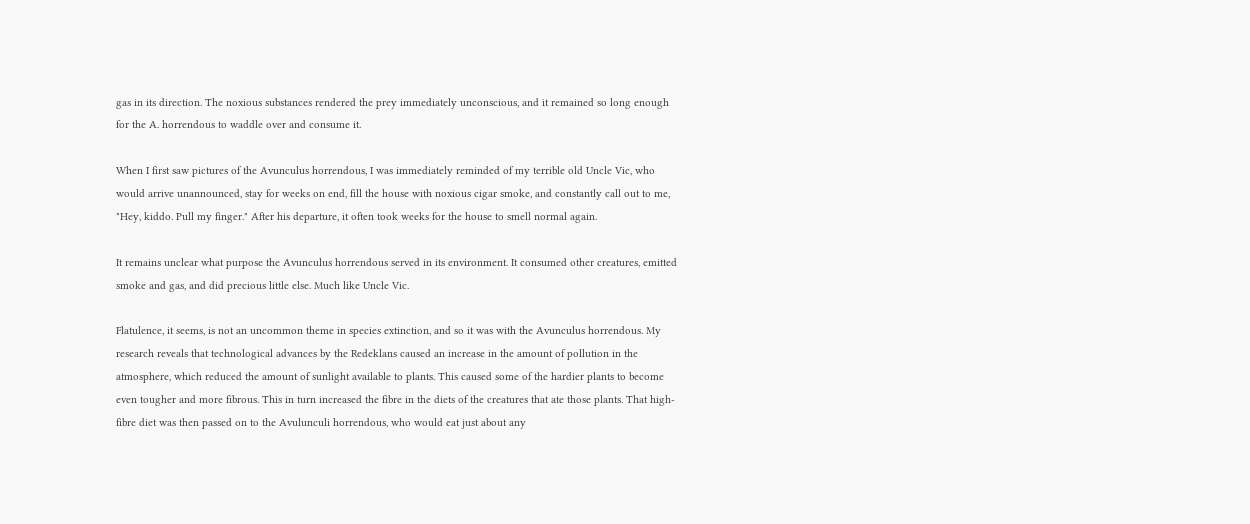gas in its direction. The noxious substances rendered the prey immediately unconscious, and it remained so long enough for the A. horrendous to waddle over and consume it.

When I first saw pictures of the Avunculus horrendous, I was immediately reminded of my terrible old Uncle Vic, who would arrive unannounced, stay for weeks on end, fill the house with noxious cigar smoke, and constantly call out to me, "Hey, kiddo. Pull my finger." After his departure, it often took weeks for the house to smell normal again.

It remains unclear what purpose the Avunculus horrendous served in its environment. It consumed other creatures, emitted smoke and gas, and did precious little else. Much like Uncle Vic.

Flatulence, it seems, is not an uncommon theme in species extinction, and so it was with the Avunculus horrendous. My research reveals that technological advances by the Redeklans caused an increase in the amount of pollution in the atmosphere, which reduced the amount of sunlight available to plants. This caused some of the hardier plants to become even tougher and more fibrous. This in turn increased the fibre in the diets of the creatures that ate those plants. That high-fibre diet was then passed on to the Avulunculi horrendous, who would eat just about any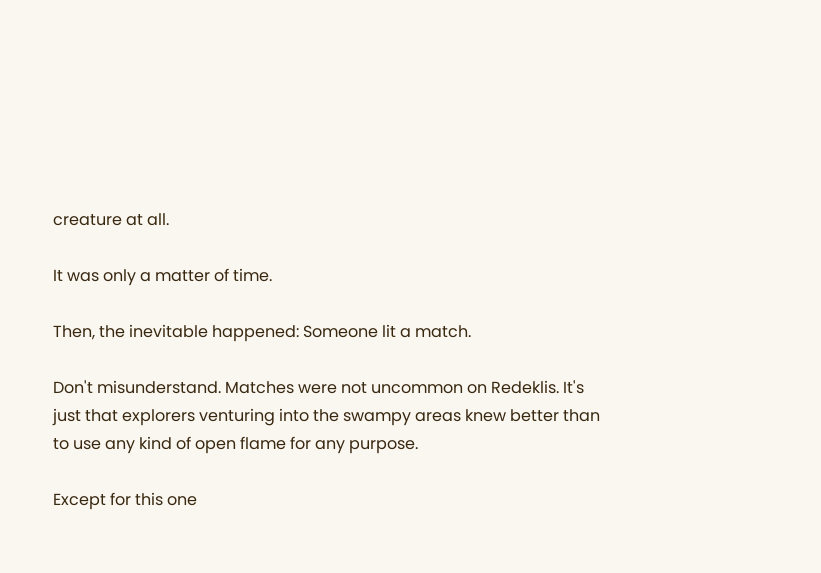creature at all.

It was only a matter of time.

Then, the inevitable happened: Someone lit a match.

Don't misunderstand. Matches were not uncommon on Redeklis. It's just that explorers venturing into the swampy areas knew better than to use any kind of open flame for any purpose.

Except for this one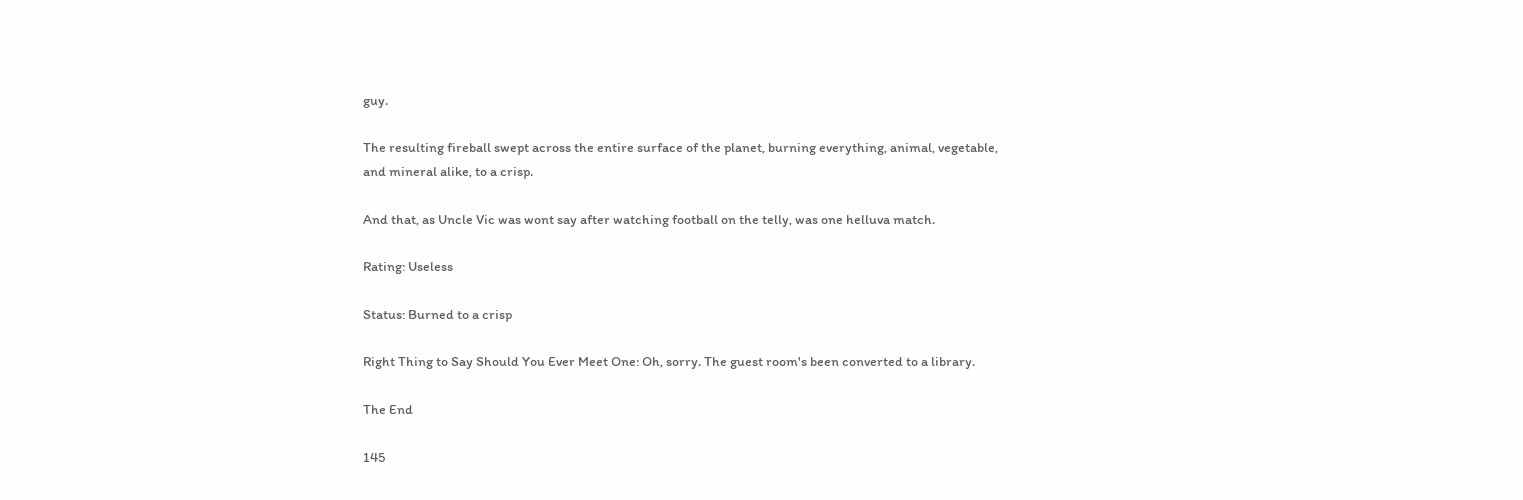guy.

The resulting fireball swept across the entire surface of the planet, burning everything, animal, vegetable, and mineral alike, to a crisp.

And that, as Uncle Vic was wont say after watching football on the telly, was one helluva match.

Rating: Useless

Status: Burned to a crisp

Right Thing to Say Should You Ever Meet One: Oh, sorry. The guest room's been converted to a library.

The End

145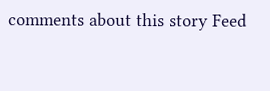comments about this story Feed